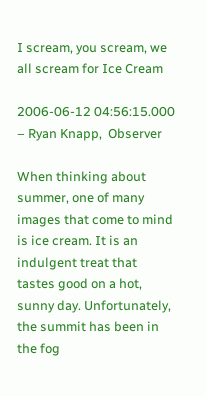I scream, you scream, we all scream for Ice Cream

2006-06-12 04:56:15.000 – Ryan Knapp,  Observer

When thinking about summer, one of many images that come to mind is ice cream. It is an indulgent treat that tastes good on a hot, sunny day. Unfortunately, the summit has been in the fog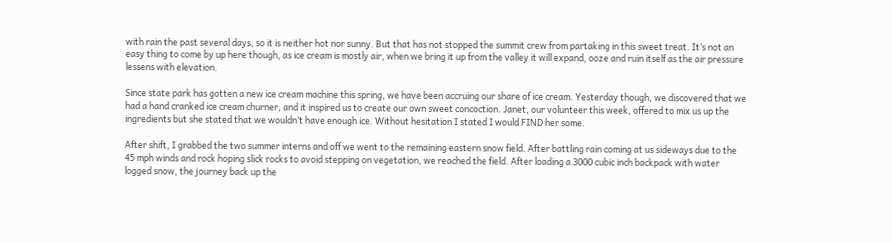with rain the past several days, so it is neither hot nor sunny. But that has not stopped the summit crew from partaking in this sweet treat. It’s not an easy thing to come by up here though, as ice cream is mostly air, when we bring it up from the valley it will expand, ooze and ruin itself as the air pressure lessens with elevation.

Since state park has gotten a new ice cream machine this spring, we have been accruing our share of ice cream. Yesterday though, we discovered that we had a hand cranked ice cream churner, and it inspired us to create our own sweet concoction. Janet, our volunteer this week, offered to mix us up the ingredients but she stated that we wouldn’t have enough ice. Without hesitation I stated I would FIND her some.

After shift, I grabbed the two summer interns and off we went to the remaining eastern snow field. After battling rain coming at us sideways due to the 45 mph winds and rock hoping slick rocks to avoid stepping on vegetation, we reached the field. After loading a 3000 cubic inch backpack with water logged snow, the journey back up the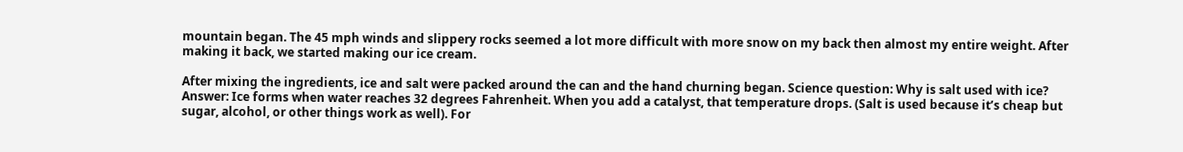mountain began. The 45 mph winds and slippery rocks seemed a lot more difficult with more snow on my back then almost my entire weight. After making it back, we started making our ice cream.

After mixing the ingredients, ice and salt were packed around the can and the hand churning began. Science question: Why is salt used with ice? Answer: Ice forms when water reaches 32 degrees Fahrenheit. When you add a catalyst, that temperature drops. (Salt is used because it’s cheap but sugar, alcohol, or other things work as well). For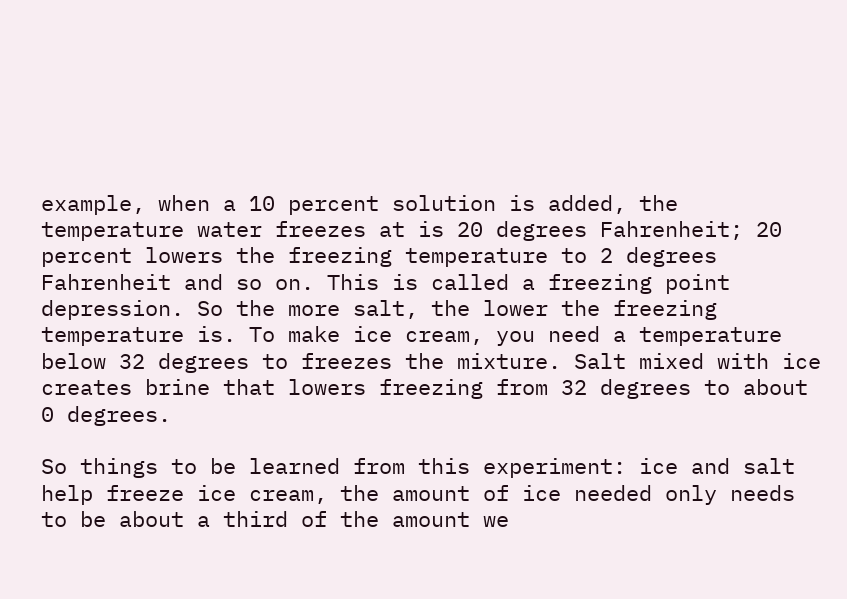example, when a 10 percent solution is added, the temperature water freezes at is 20 degrees Fahrenheit; 20 percent lowers the freezing temperature to 2 degrees Fahrenheit and so on. This is called a freezing point depression. So the more salt, the lower the freezing temperature is. To make ice cream, you need a temperature below 32 degrees to freezes the mixture. Salt mixed with ice creates brine that lowers freezing from 32 degrees to about 0 degrees.

So things to be learned from this experiment: ice and salt help freeze ice cream, the amount of ice needed only needs to be about a third of the amount we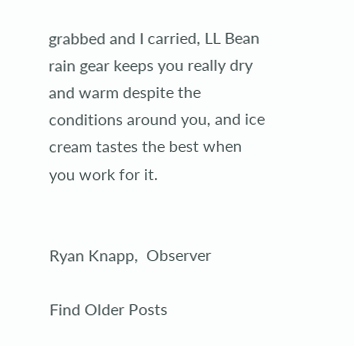grabbed and I carried, LL Bean rain gear keeps you really dry and warm despite the conditions around you, and ice cream tastes the best when you work for it.


Ryan Knapp,  Observer

Find Older Posts